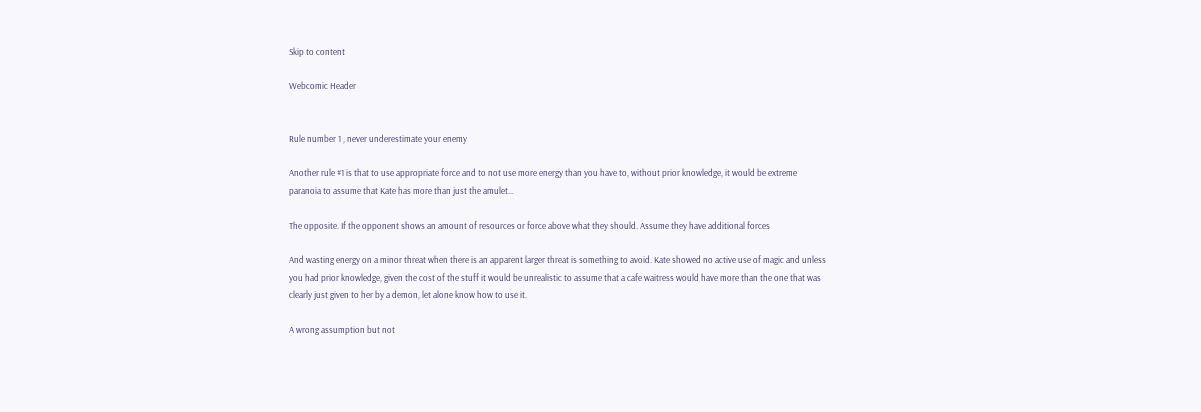Skip to content

Webcomic Header


Rule number 1 , never underestimate your enemy

Another rule #1 is that to use appropriate force and to not use more energy than you have to, without prior knowledge, it would be extreme paranoia to assume that Kate has more than just the amulet…

The opposite. If the opponent shows an amount of resources or force above what they should. Assume they have additional forces

And wasting energy on a minor threat when there is an apparent larger threat is something to avoid. Kate showed no active use of magic and unless you had prior knowledge, given the cost of the stuff it would be unrealistic to assume that a cafe waitress would have more than the one that was clearly just given to her by a demon, let alone know how to use it.

A wrong assumption but not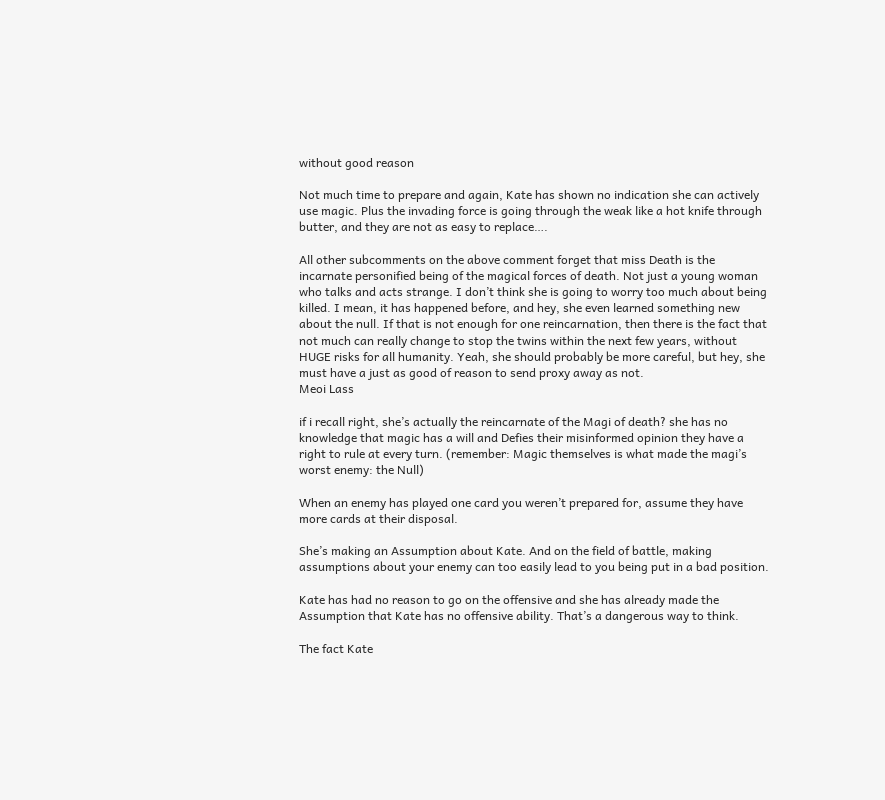without good reason

Not much time to prepare and again, Kate has shown no indication she can actively use magic. Plus the invading force is going through the weak like a hot knife through butter, and they are not as easy to replace….

All other subcomments on the above comment forget that miss Death is the incarnate personified being of the magical forces of death. Not just a young woman who talks and acts strange. I don’t think she is going to worry too much about being killed. I mean, it has happened before, and hey, she even learned something new about the null. If that is not enough for one reincarnation, then there is the fact that not much can really change to stop the twins within the next few years, without HUGE risks for all humanity. Yeah, she should probably be more careful, but hey, she must have a just as good of reason to send proxy away as not.
Meoi Lass

if i recall right, she’s actually the reincarnate of the Magi of death? she has no knowledge that magic has a will and Defies their misinformed opinion they have a right to rule at every turn. (remember: Magic themselves is what made the magi’s worst enemy: the Null)

When an enemy has played one card you weren’t prepared for, assume they have more cards at their disposal.

She’s making an Assumption about Kate. And on the field of battle, making assumptions about your enemy can too easily lead to you being put in a bad position.

Kate has had no reason to go on the offensive and she has already made the Assumption that Kate has no offensive ability. That’s a dangerous way to think.

The fact Kate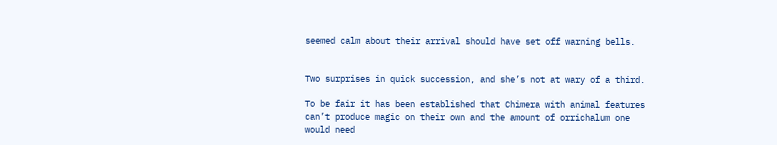seemed calm about their arrival should have set off warning bells.


Two surprises in quick succession, and she’s not at wary of a third.

To be fair it has been established that Chimera with animal features can’t produce magic on their own and the amount of orrichalum one would need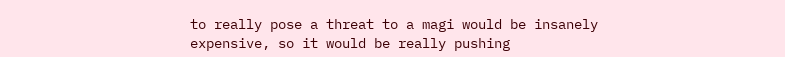to really pose a threat to a magi would be insanely expensive, so it would be really pushing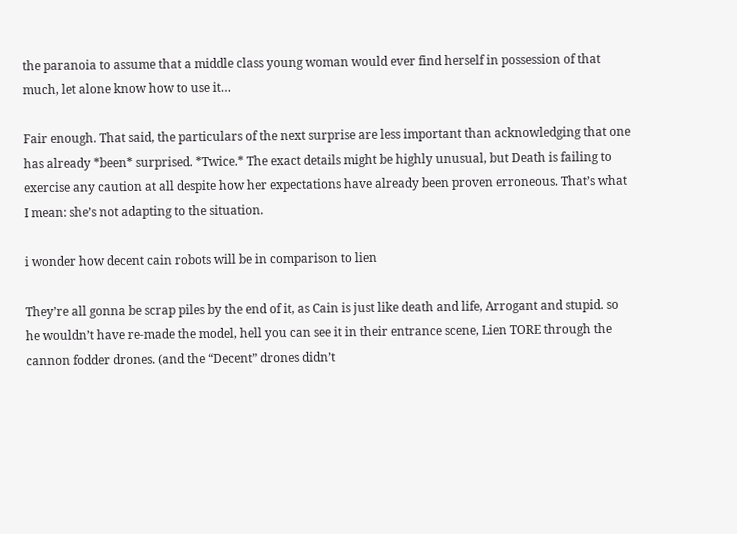the paranoia to assume that a middle class young woman would ever find herself in possession of that much, let alone know how to use it…

Fair enough. That said, the particulars of the next surprise are less important than acknowledging that one has already *been* surprised. *Twice.* The exact details might be highly unusual, but Death is failing to exercise any caution at all despite how her expectations have already been proven erroneous. That’s what I mean: she’s not adapting to the situation.

i wonder how decent cain robots will be in comparison to lien

They’re all gonna be scrap piles by the end of it, as Cain is just like death and life, Arrogant and stupid. so he wouldn’t have re-made the model, hell you can see it in their entrance scene, Lien TORE through the cannon fodder drones. (and the “Decent” drones didn’t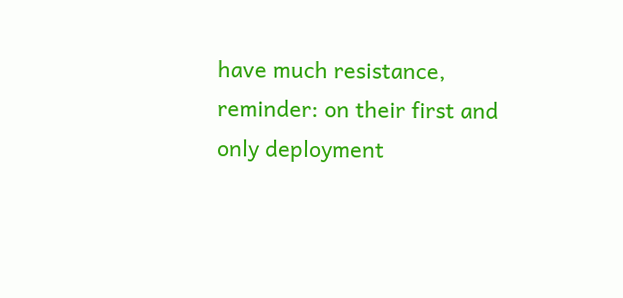have much resistance, reminder: on their first and only deployment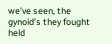we’ve seen, the gynoid’s they fought held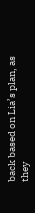back based on Lia’s plan, as they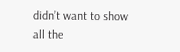didn’t want to show all the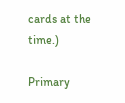cards at the time.)

Primary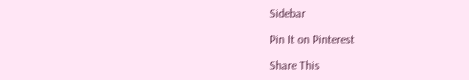Sidebar

Pin It on Pinterest

Share This